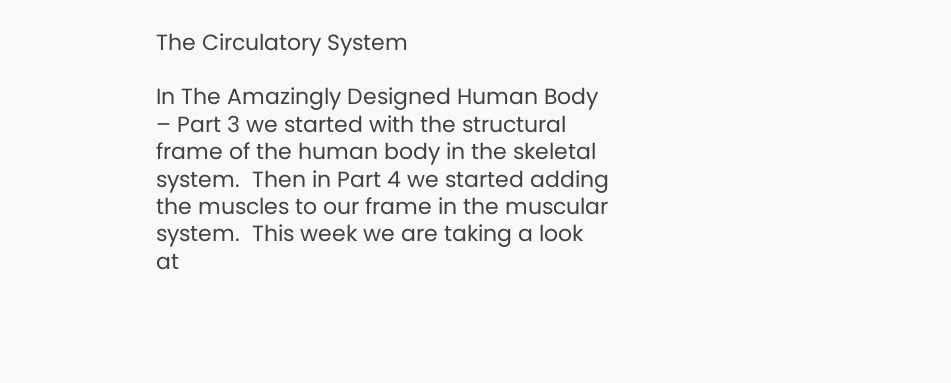The Circulatory System

In The Amazingly Designed Human Body – Part 3 we started with the structural frame of the human body in the skeletal system.  Then in Part 4 we started adding the muscles to our frame in the muscular system.  This week we are taking a look at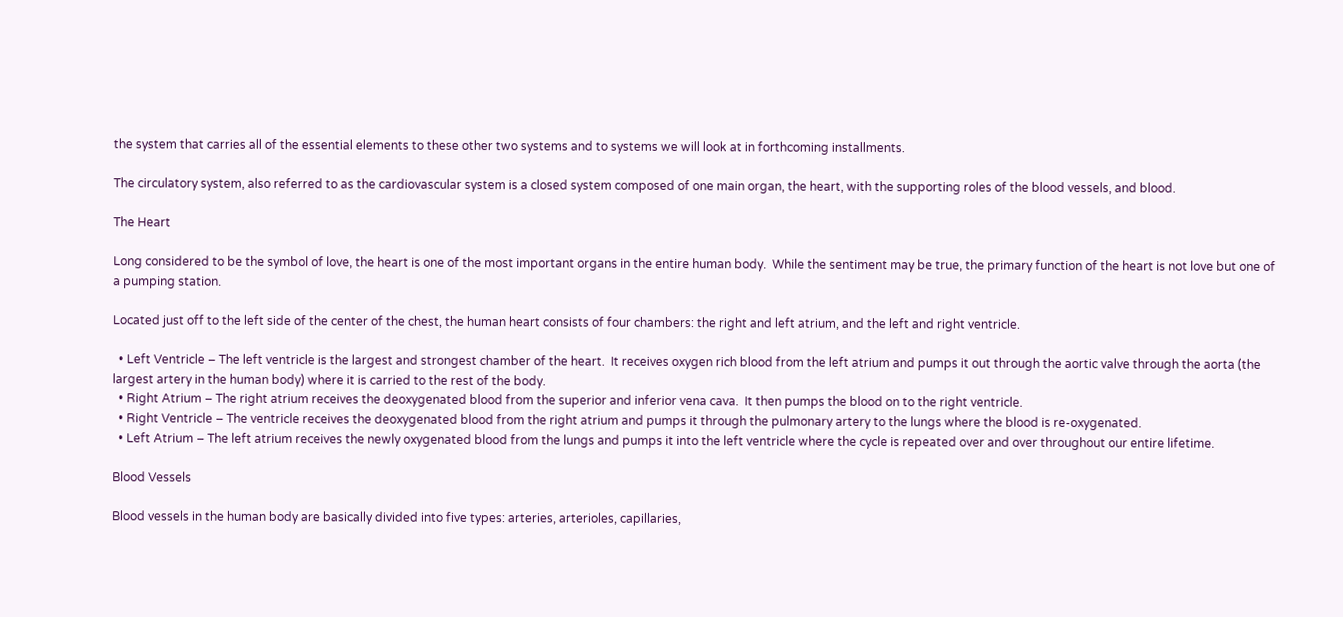the system that carries all of the essential elements to these other two systems and to systems we will look at in forthcoming installments.

The circulatory system, also referred to as the cardiovascular system is a closed system composed of one main organ, the heart, with the supporting roles of the blood vessels, and blood.

The Heart

Long considered to be the symbol of love, the heart is one of the most important organs in the entire human body.  While the sentiment may be true, the primary function of the heart is not love but one of a pumping station.

Located just off to the left side of the center of the chest, the human heart consists of four chambers: the right and left atrium, and the left and right ventricle.

  • Left Ventricle – The left ventricle is the largest and strongest chamber of the heart.  It receives oxygen rich blood from the left atrium and pumps it out through the aortic valve through the aorta (the largest artery in the human body) where it is carried to the rest of the body.
  • Right Atrium – The right atrium receives the deoxygenated blood from the superior and inferior vena cava.  It then pumps the blood on to the right ventricle.
  • Right Ventricle – The ventricle receives the deoxygenated blood from the right atrium and pumps it through the pulmonary artery to the lungs where the blood is re-oxygenated.
  • Left Atrium – The left atrium receives the newly oxygenated blood from the lungs and pumps it into the left ventricle where the cycle is repeated over and over throughout our entire lifetime.

Blood Vessels

Blood vessels in the human body are basically divided into five types: arteries, arterioles, capillaries,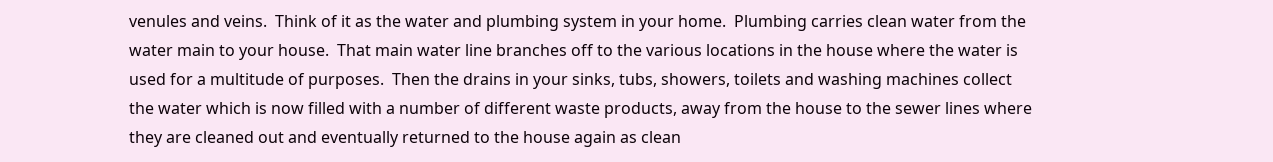venules and veins.  Think of it as the water and plumbing system in your home.  Plumbing carries clean water from the water main to your house.  That main water line branches off to the various locations in the house where the water is used for a multitude of purposes.  Then the drains in your sinks, tubs, showers, toilets and washing machines collect the water which is now filled with a number of different waste products, away from the house to the sewer lines where they are cleaned out and eventually returned to the house again as clean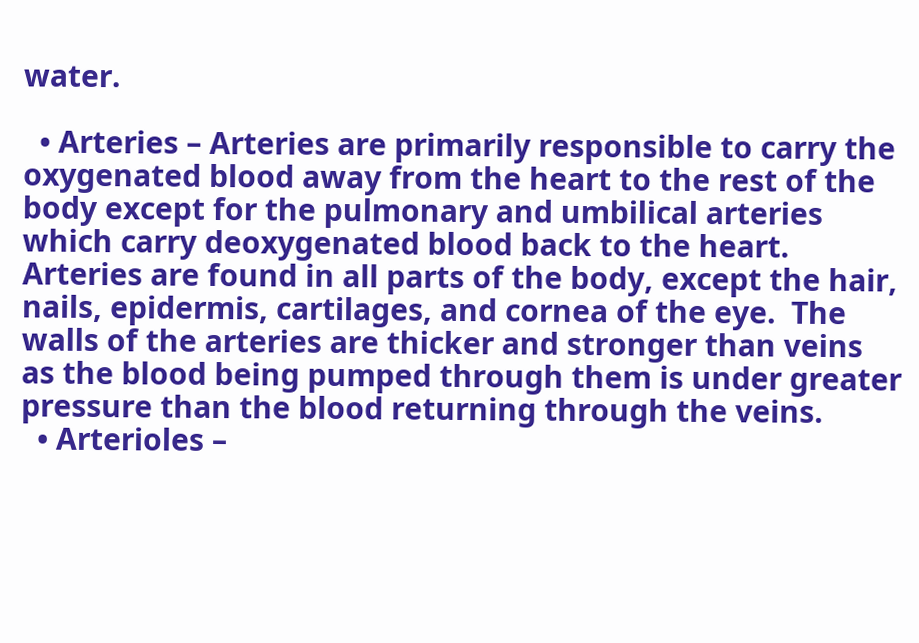water.

  • Arteries – Arteries are primarily responsible to carry the oxygenated blood away from the heart to the rest of the body except for the pulmonary and umbilical arteries which carry deoxygenated blood back to the heart.  Arteries are found in all parts of the body, except the hair, nails, epidermis, cartilages, and cornea of the eye.  The walls of the arteries are thicker and stronger than veins as the blood being pumped through them is under greater pressure than the blood returning through the veins.
  • Arterioles –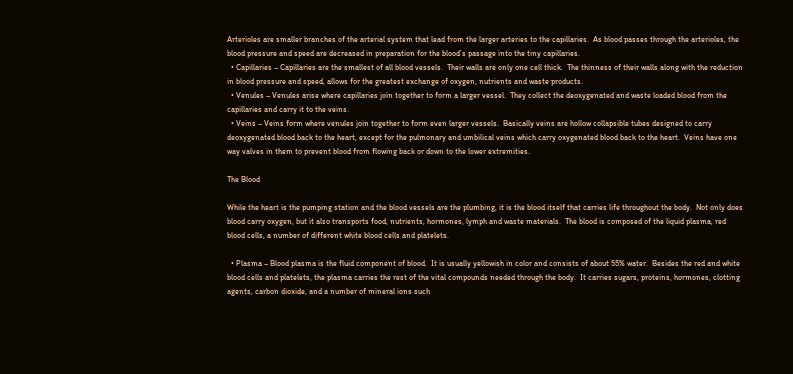Arterioles are smaller branches of the arterial system that lead from the larger arteries to the capillaries.  As blood passes through the arterioles, the blood pressure and speed are decreased in preparation for the blood’s passage into the tiny capillaries.
  • Capillaries – Capillaries are the smallest of all blood vessels.  Their walls are only one cell thick.  The thinness of their walls along with the reduction in blood pressure and speed, allows for the greatest exchange of oxygen, nutrients and waste products.
  • Venules – Venules arise where capillaries join together to form a larger vessel.  They collect the deoxygenated and waste loaded blood from the capillaries and carry it to the veins.
  • Veins – Veins form where venules join together to form even larger vessels.  Basically veins are hollow collapsible tubes designed to carry deoxygenated blood back to the heart, except for the pulmonary and umbilical veins which carry oxygenated blood back to the heart.  Veins have one way valves in them to prevent blood from flowing back or down to the lower extremities.

The Blood

While the heart is the pumping station and the blood vessels are the plumbing, it is the blood itself that carries life throughout the body.  Not only does blood carry oxygen, but it also transports food, nutrients, hormones, lymph and waste materials.  The blood is composed of the liquid plasma, red blood cells, a number of different white blood cells and platelets.

  • Plasma – Blood plasma is the fluid component of blood.  It is usually yellowish in color and consists of about 55% water.  Besides the red and white blood cells and platelets, the plasma carries the rest of the vital compounds needed through the body.  It carries sugars, proteins, hormones, clotting agents, carbon dioxide, and a number of mineral ions such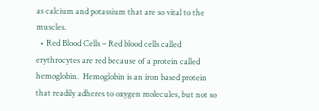as calcium and potassium that are so vital to the muscles.
  • Red Blood Cells – Red blood cells called erythrocytes are red because of a protein called hemoglobin.  Hemoglobin is an iron based protein that readily adheres to oxygen molecules, but not so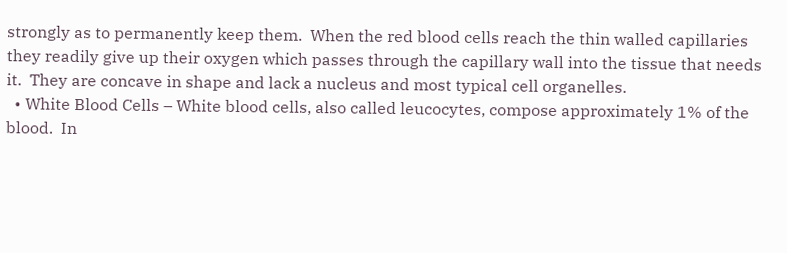strongly as to permanently keep them.  When the red blood cells reach the thin walled capillaries they readily give up their oxygen which passes through the capillary wall into the tissue that needs it.  They are concave in shape and lack a nucleus and most typical cell organelles.
  • White Blood Cells – White blood cells, also called leucocytes, compose approximately 1% of the blood.  In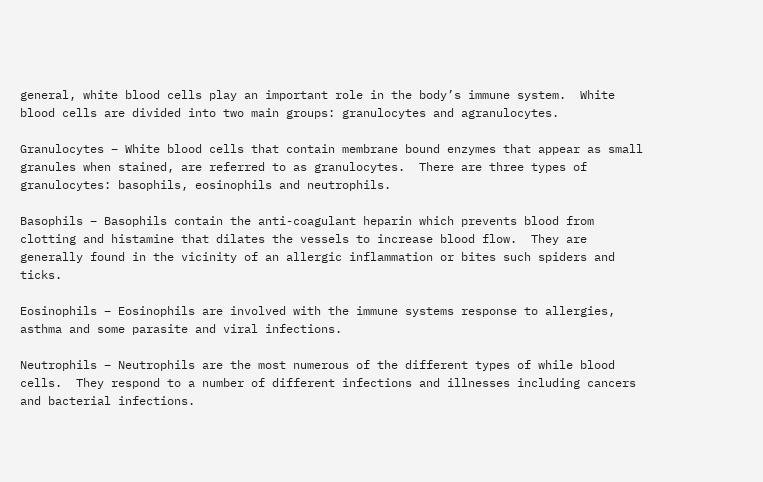general, white blood cells play an important role in the body’s immune system.  White blood cells are divided into two main groups: granulocytes and agranulocytes.

Granulocytes – White blood cells that contain membrane bound enzymes that appear as small granules when stained, are referred to as granulocytes.  There are three types of granulocytes: basophils, eosinophils and neutrophils.

Basophils – Basophils contain the anti-coagulant heparin which prevents blood from clotting and histamine that dilates the vessels to increase blood flow.  They are generally found in the vicinity of an allergic inflammation or bites such spiders and ticks.

Eosinophils – Eosinophils are involved with the immune systems response to allergies, asthma and some parasite and viral infections.

Neutrophils – Neutrophils are the most numerous of the different types of while blood cells.  They respond to a number of different infections and illnesses including cancers and bacterial infections.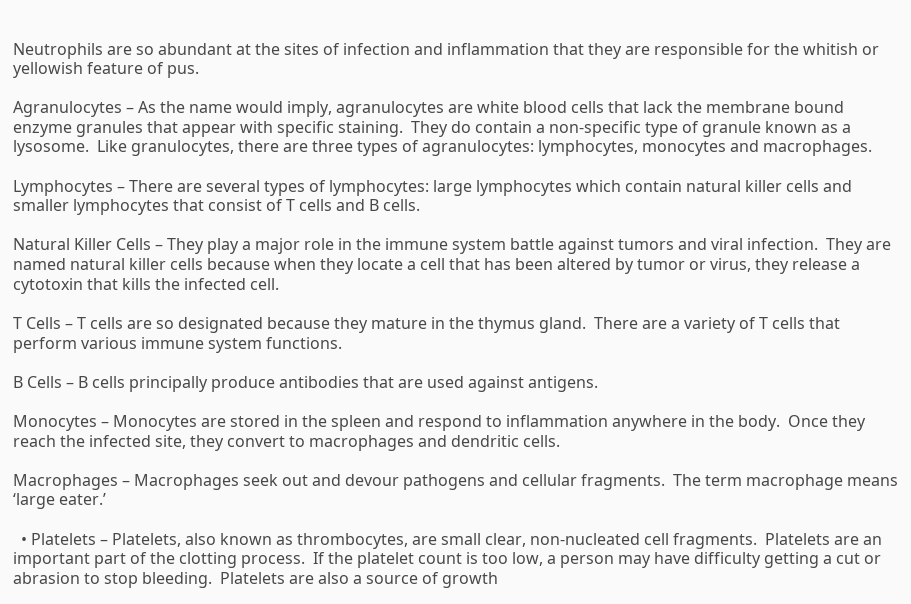Neutrophils are so abundant at the sites of infection and inflammation that they are responsible for the whitish or yellowish feature of pus.

Agranulocytes – As the name would imply, agranulocytes are white blood cells that lack the membrane bound enzyme granules that appear with specific staining.  They do contain a non-specific type of granule known as a lysosome.  Like granulocytes, there are three types of agranulocytes: lymphocytes, monocytes and macrophages.

Lymphocytes – There are several types of lymphocytes: large lymphocytes which contain natural killer cells and smaller lymphocytes that consist of T cells and B cells.

Natural Killer Cells – They play a major role in the immune system battle against tumors and viral infection.  They are named natural killer cells because when they locate a cell that has been altered by tumor or virus, they release a cytotoxin that kills the infected cell.

T Cells – T cells are so designated because they mature in the thymus gland.  There are a variety of T cells that perform various immune system functions.

B Cells – B cells principally produce antibodies that are used against antigens.

Monocytes – Monocytes are stored in the spleen and respond to inflammation anywhere in the body.  Once they reach the infected site, they convert to macrophages and dendritic cells.

Macrophages – Macrophages seek out and devour pathogens and cellular fragments.  The term macrophage means ‘large eater.’

  • Platelets – Platelets, also known as thrombocytes, are small clear, non-nucleated cell fragments.  Platelets are an important part of the clotting process.  If the platelet count is too low, a person may have difficulty getting a cut or abrasion to stop bleeding.  Platelets are also a source of growth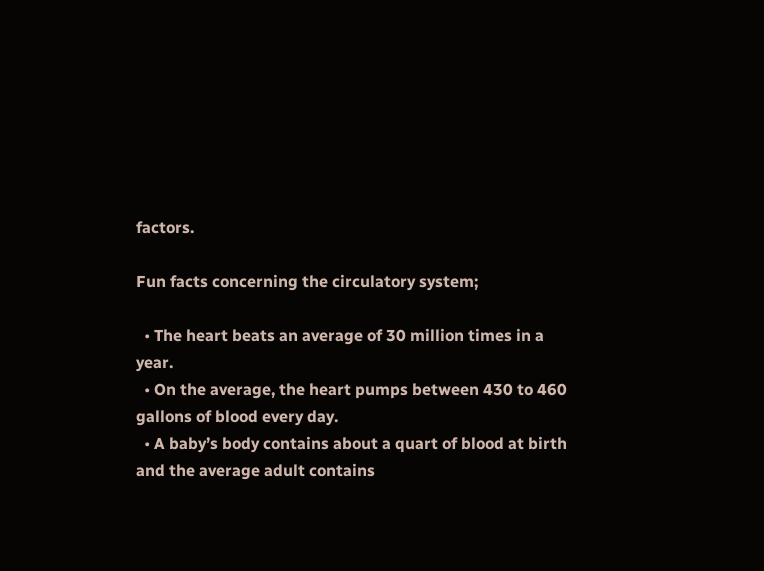factors.

Fun facts concerning the circulatory system;

  • The heart beats an average of 30 million times in a year.
  • On the average, the heart pumps between 430 to 460 gallons of blood every day.
  • A baby’s body contains about a quart of blood at birth and the average adult contains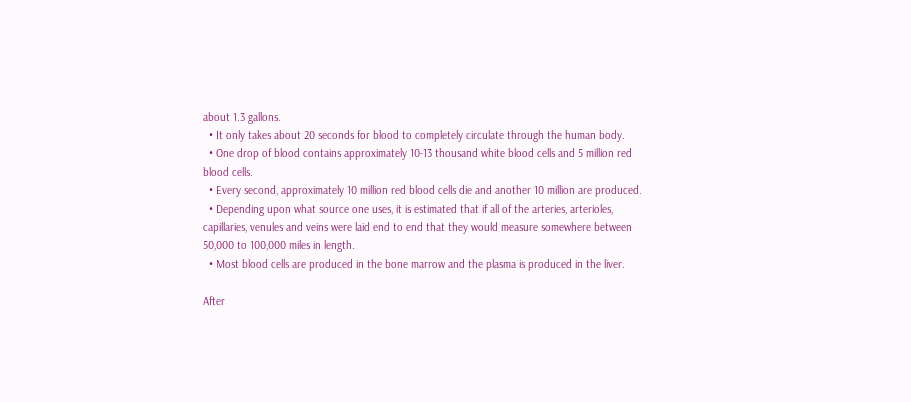about 1.3 gallons.
  • It only takes about 20 seconds for blood to completely circulate through the human body.
  • One drop of blood contains approximately 10-13 thousand white blood cells and 5 million red blood cells.
  • Every second, approximately 10 million red blood cells die and another 10 million are produced.
  • Depending upon what source one uses, it is estimated that if all of the arteries, arterioles, capillaries, venules and veins were laid end to end that they would measure somewhere between 50,000 to 100,000 miles in length.
  • Most blood cells are produced in the bone marrow and the plasma is produced in the liver.

After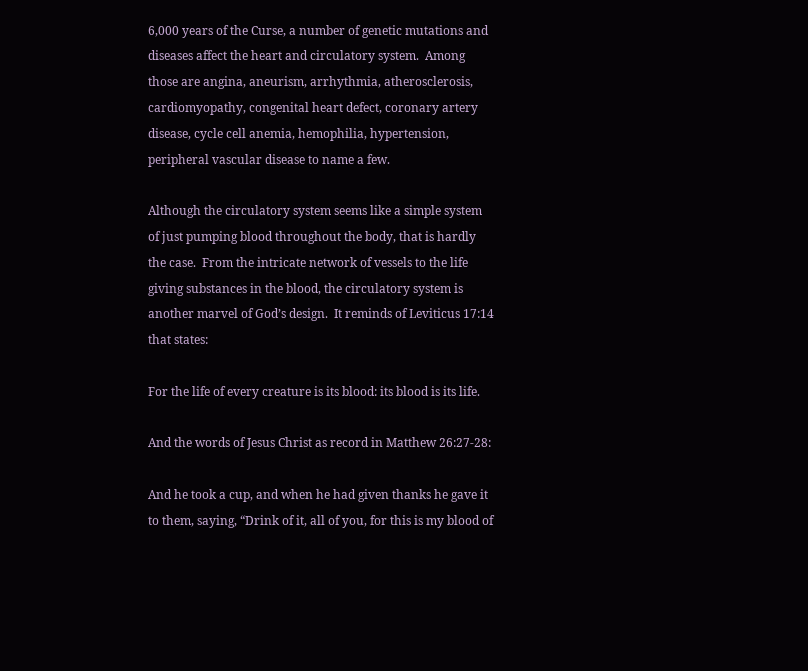6,000 years of the Curse, a number of genetic mutations and diseases affect the heart and circulatory system.  Among those are angina, aneurism, arrhythmia, atherosclerosis, cardiomyopathy, congenital heart defect, coronary artery disease, cycle cell anemia, hemophilia, hypertension, peripheral vascular disease to name a few.

Although the circulatory system seems like a simple system of just pumping blood throughout the body, that is hardly the case.  From the intricate network of vessels to the life giving substances in the blood, the circulatory system is another marvel of God’s design.  It reminds of Leviticus 17:14 that states:

For the life of every creature is its blood: its blood is its life.

And the words of Jesus Christ as record in Matthew 26:27-28:

And he took a cup, and when he had given thanks he gave it to them, saying, “Drink of it, all of you, for this is my blood of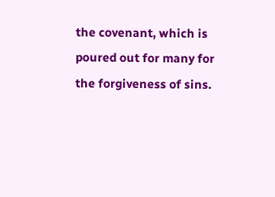the covenant, which is poured out for many for the forgiveness of sins.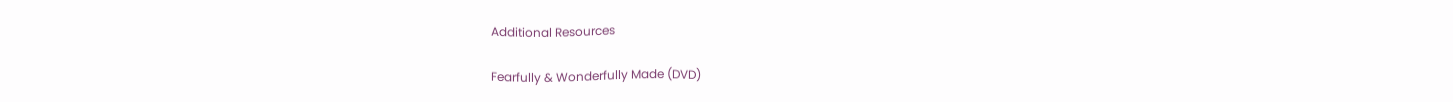Additional Resources

Fearfully & Wonderfully Made (DVD)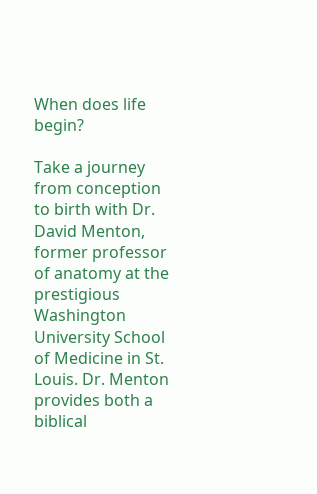When does life begin?

Take a journey from conception to birth with Dr. David Menton, former professor of anatomy at the prestigious Washington University School of Medicine in St. Louis. Dr. Menton provides both a biblical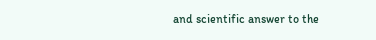and scientific answer to the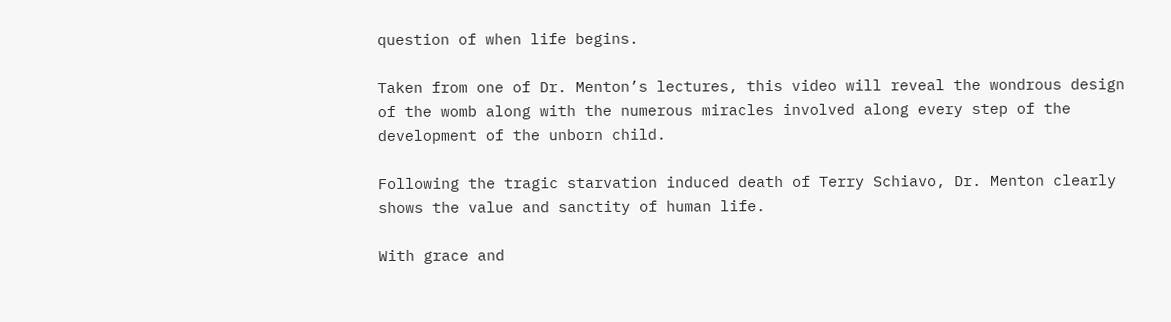question of when life begins.

Taken from one of Dr. Menton’s lectures, this video will reveal the wondrous design of the womb along with the numerous miracles involved along every step of the development of the unborn child.

Following the tragic starvation induced death of Terry Schiavo, Dr. Menton clearly shows the value and sanctity of human life.

With grace and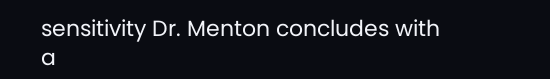sensitivity Dr. Menton concludes with a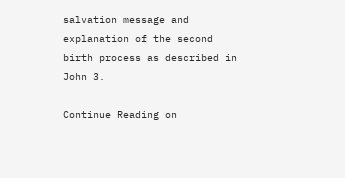salvation message and explanation of the second birth process as described in John 3.

Continue Reading on